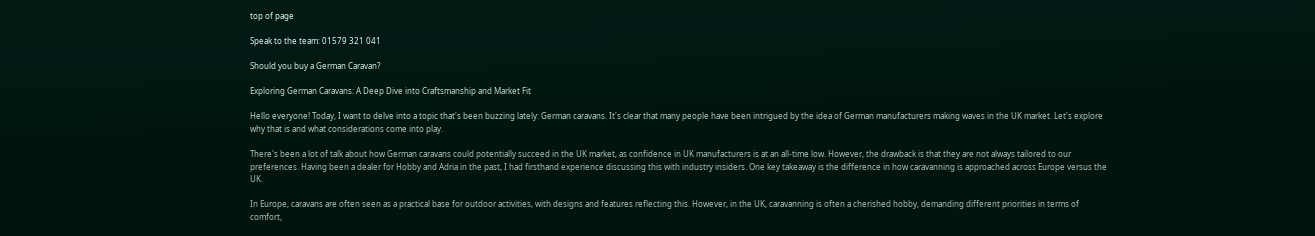top of page

Speak to the team: 01579 321 041

Should you buy a German Caravan?

Exploring German Caravans: A Deep Dive into Craftsmanship and Market Fit

Hello everyone! Today, I want to delve into a topic that's been buzzing lately: German caravans. It's clear that many people have been intrigued by the idea of German manufacturers making waves in the UK market. Let's explore why that is and what considerations come into play.

There's been a lot of talk about how German caravans could potentially succeed in the UK market, as confidence in UK manufacturers is at an all-time low. However, the drawback is that they are not always tailored to our preferences. Having been a dealer for Hobby and Adria in the past, I had firsthand experience discussing this with industry insiders. One key takeaway is the difference in how caravanning is approached across Europe versus the UK.

In Europe, caravans are often seen as a practical base for outdoor activities, with designs and features reflecting this. However, in the UK, caravanning is often a cherished hobby, demanding different priorities in terms of comfort,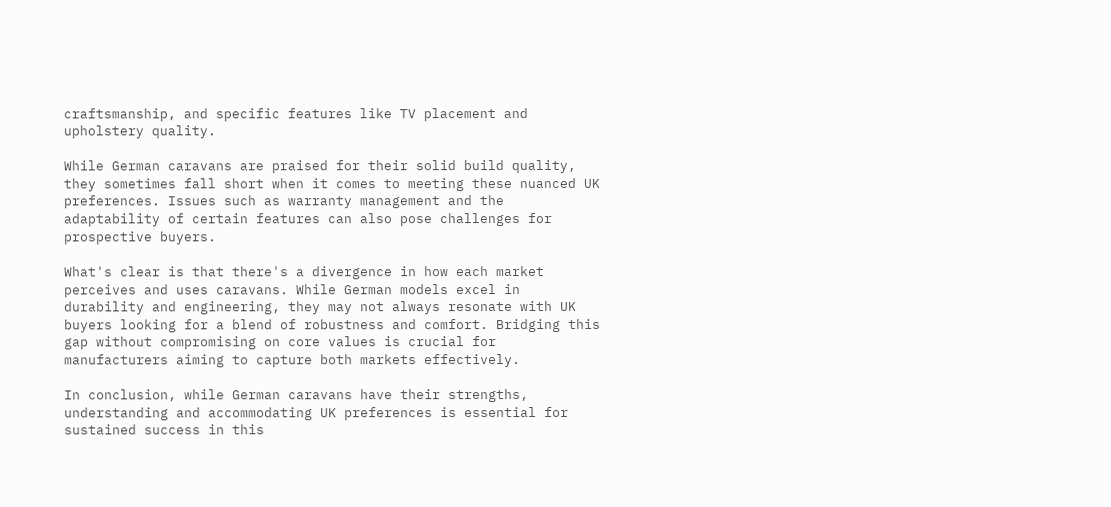craftsmanship, and specific features like TV placement and upholstery quality.

While German caravans are praised for their solid build quality, they sometimes fall short when it comes to meeting these nuanced UK preferences. Issues such as warranty management and the adaptability of certain features can also pose challenges for prospective buyers.

What's clear is that there's a divergence in how each market perceives and uses caravans. While German models excel in durability and engineering, they may not always resonate with UK buyers looking for a blend of robustness and comfort. Bridging this gap without compromising on core values is crucial for manufacturers aiming to capture both markets effectively.

In conclusion, while German caravans have their strengths, understanding and accommodating UK preferences is essential for sustained success in this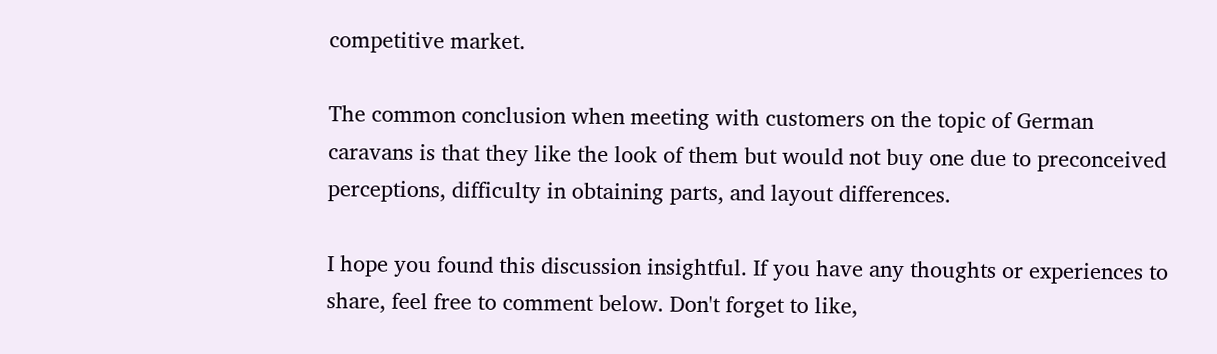competitive market.

The common conclusion when meeting with customers on the topic of German caravans is that they like the look of them but would not buy one due to preconceived perceptions, difficulty in obtaining parts, and layout differences.

I hope you found this discussion insightful. If you have any thoughts or experiences to share, feel free to comment below. Don't forget to like,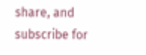share, and subscribe for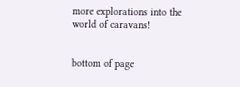more explorations into the world of caravans!


bottom of page